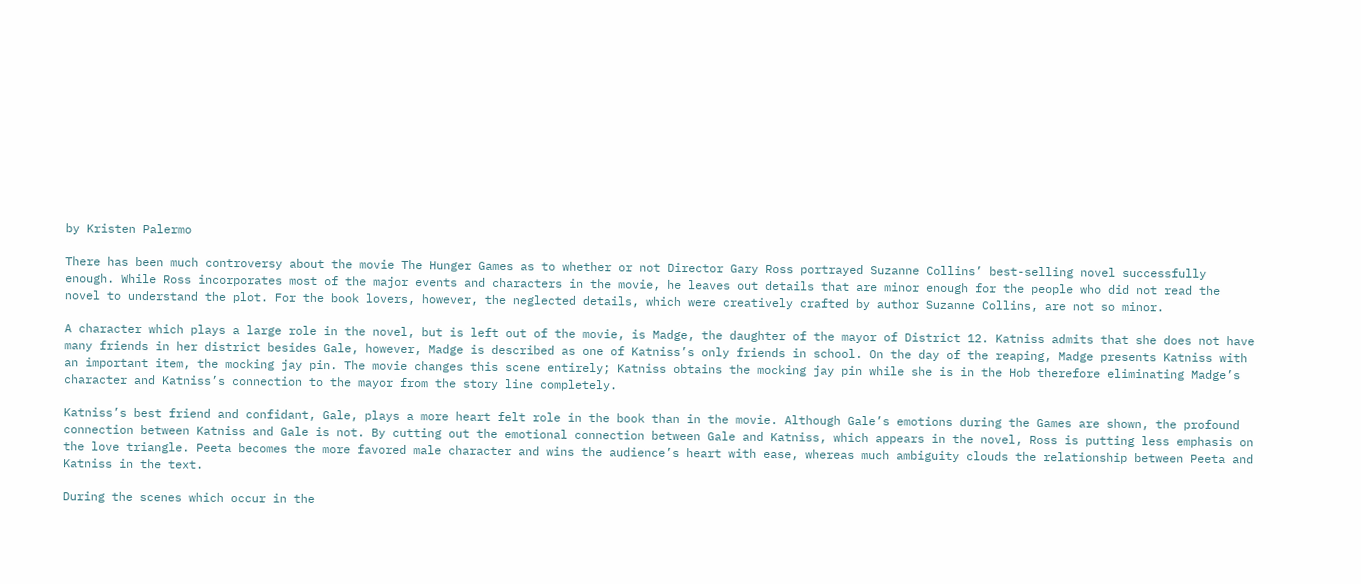by Kristen Palermo

There has been much controversy about the movie The Hunger Games as to whether or not Director Gary Ross portrayed Suzanne Collins’ best-selling novel successfully enough. While Ross incorporates most of the major events and characters in the movie, he leaves out details that are minor enough for the people who did not read the novel to understand the plot. For the book lovers, however, the neglected details, which were creatively crafted by author Suzanne Collins, are not so minor.

A character which plays a large role in the novel, but is left out of the movie, is Madge, the daughter of the mayor of District 12. Katniss admits that she does not have many friends in her district besides Gale, however, Madge is described as one of Katniss’s only friends in school. On the day of the reaping, Madge presents Katniss with an important item, the mocking jay pin. The movie changes this scene entirely; Katniss obtains the mocking jay pin while she is in the Hob therefore eliminating Madge’s character and Katniss’s connection to the mayor from the story line completely.

Katniss’s best friend and confidant, Gale, plays a more heart felt role in the book than in the movie. Although Gale’s emotions during the Games are shown, the profound connection between Katniss and Gale is not. By cutting out the emotional connection between Gale and Katniss, which appears in the novel, Ross is putting less emphasis on the love triangle. Peeta becomes the more favored male character and wins the audience’s heart with ease, whereas much ambiguity clouds the relationship between Peeta and Katniss in the text.

During the scenes which occur in the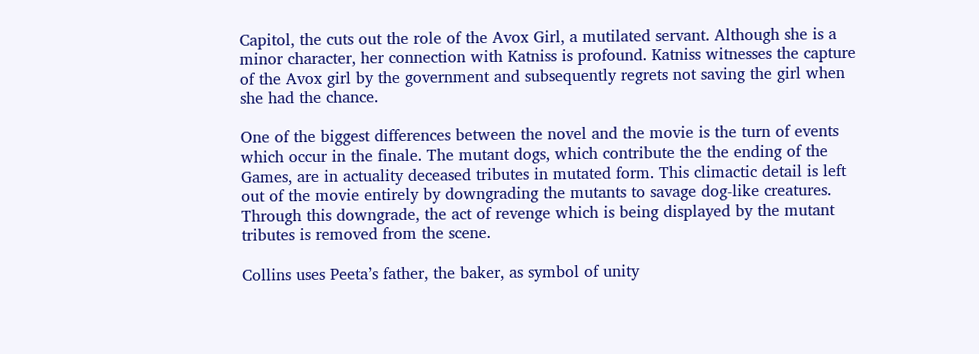Capitol, the cuts out the role of the Avox Girl, a mutilated servant. Although she is a minor character, her connection with Katniss is profound. Katniss witnesses the capture of the Avox girl by the government and subsequently regrets not saving the girl when she had the chance.

One of the biggest differences between the novel and the movie is the turn of events which occur in the finale. The mutant dogs, which contribute the the ending of the Games, are in actuality deceased tributes in mutated form. This climactic detail is left out of the movie entirely by downgrading the mutants to savage dog-like creatures. Through this downgrade, the act of revenge which is being displayed by the mutant tributes is removed from the scene.

Collins uses Peeta’s father, the baker, as symbol of unity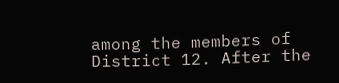among the members of District 12. After the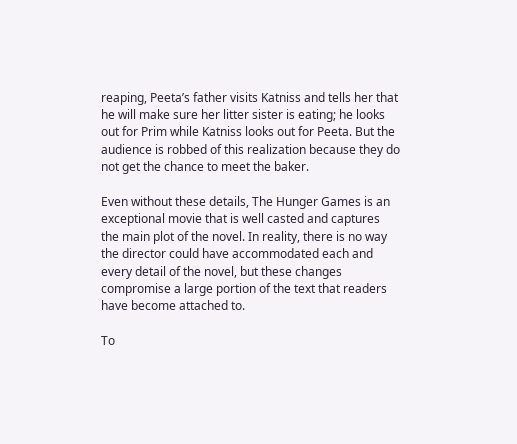reaping, Peeta’s father visits Katniss and tells her that he will make sure her litter sister is eating; he looks out for Prim while Katniss looks out for Peeta. But the audience is robbed of this realization because they do not get the chance to meet the baker.

Even without these details, The Hunger Games is an exceptional movie that is well casted and captures the main plot of the novel. In reality, there is no way the director could have accommodated each and every detail of the novel, but these changes compromise a large portion of the text that readers have become attached to.

To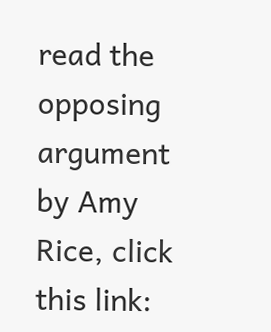read the opposing argument by Amy Rice, click this link: